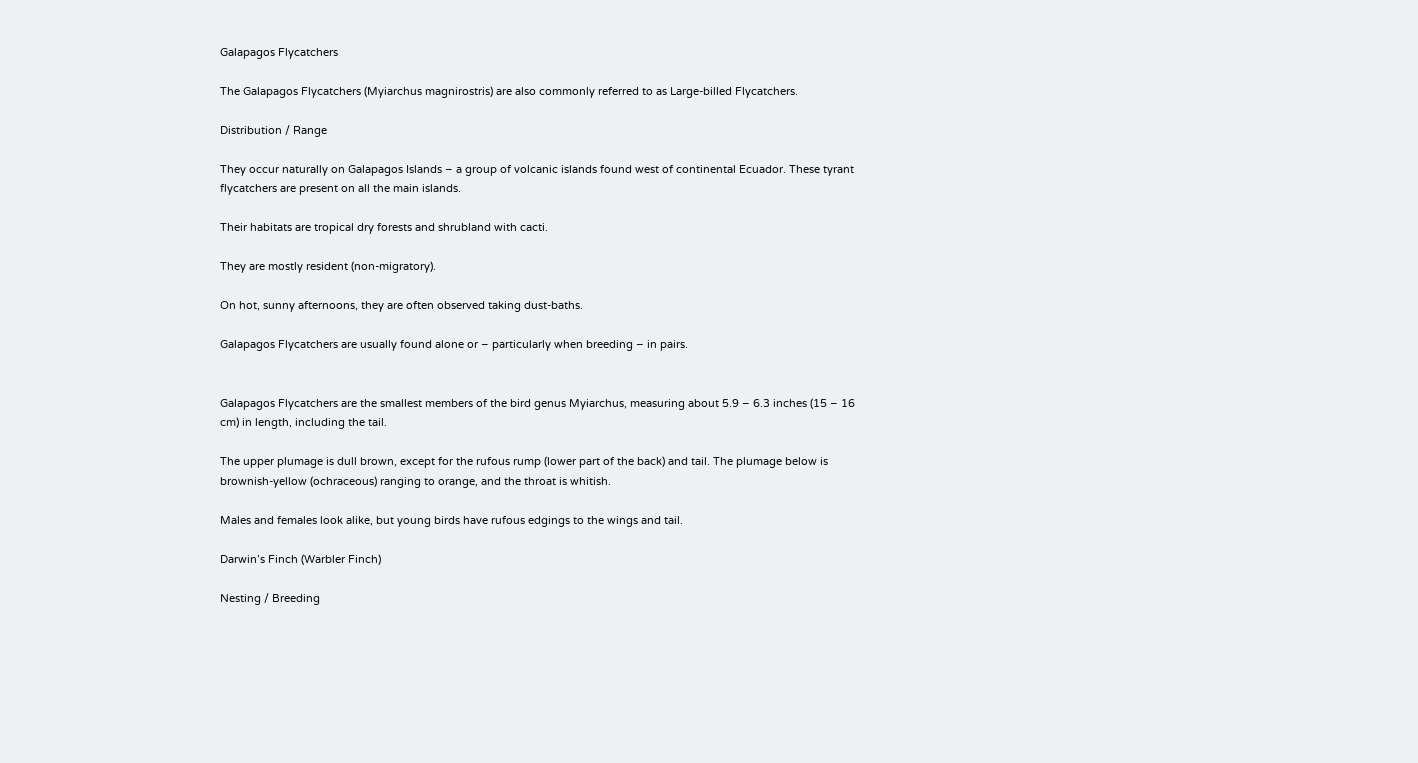Galapagos Flycatchers

The Galapagos Flycatchers (Myiarchus magnirostris) are also commonly referred to as Large-billed Flycatchers.

Distribution / Range

They occur naturally on Galapagos Islands – a group of volcanic islands found west of continental Ecuador. These tyrant flycatchers are present on all the main islands.

Their habitats are tropical dry forests and shrubland with cacti.

They are mostly resident (non-migratory).

On hot, sunny afternoons, they are often observed taking dust-baths.

Galapagos Flycatchers are usually found alone or – particularly when breeding – in pairs.


Galapagos Flycatchers are the smallest members of the bird genus Myiarchus, measuring about 5.9 – 6.3 inches (15 – 16 cm) in length, including the tail.

The upper plumage is dull brown, except for the rufous rump (lower part of the back) and tail. The plumage below is brownish-yellow (ochraceous) ranging to orange, and the throat is whitish.

Males and females look alike, but young birds have rufous edgings to the wings and tail.

Darwin’s Finch (Warbler Finch)

Nesting / Breeding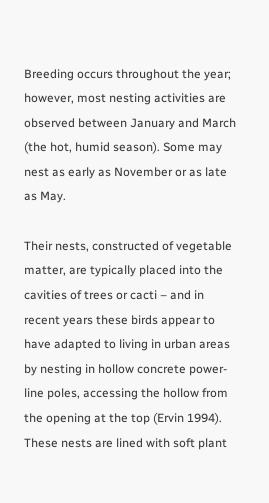Breeding occurs throughout the year; however, most nesting activities are observed between January and March (the hot, humid season). Some may nest as early as November or as late as May.

Their nests, constructed of vegetable matter, are typically placed into the cavities of trees or cacti – and in recent years these birds appear to have adapted to living in urban areas by nesting in hollow concrete power-line poles, accessing the hollow from the opening at the top (Ervin 1994). These nests are lined with soft plant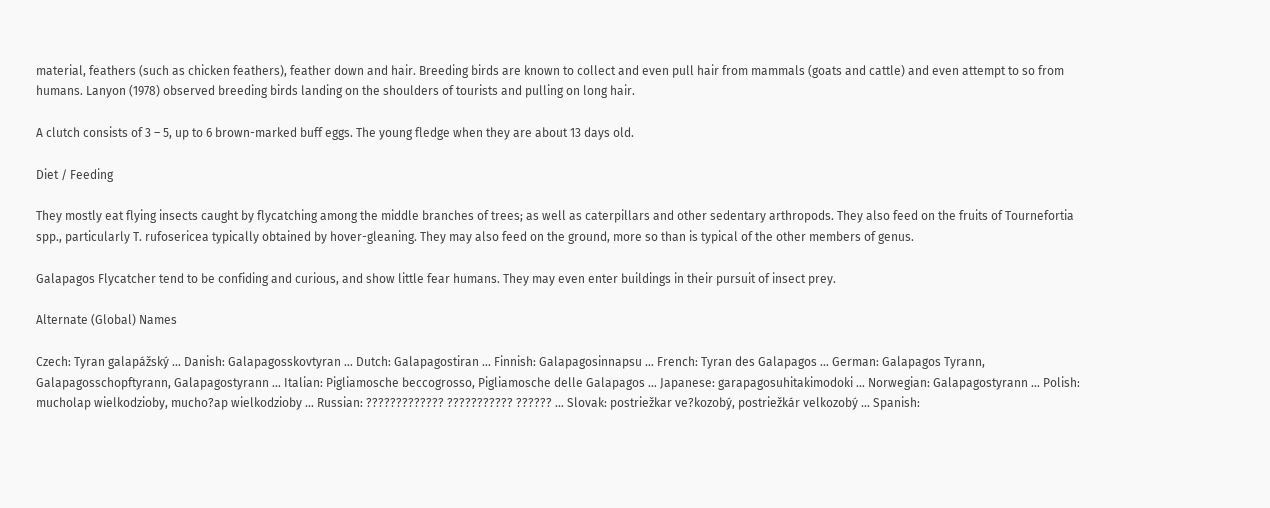material, feathers (such as chicken feathers), feather down and hair. Breeding birds are known to collect and even pull hair from mammals (goats and cattle) and even attempt to so from humans. Lanyon (1978) observed breeding birds landing on the shoulders of tourists and pulling on long hair.

A clutch consists of 3 – 5, up to 6 brown-marked buff eggs. The young fledge when they are about 13 days old.

Diet / Feeding

They mostly eat flying insects caught by flycatching among the middle branches of trees; as well as caterpillars and other sedentary arthropods. They also feed on the fruits of Tournefortia spp., particularly T. rufosericea typically obtained by hover-gleaning. They may also feed on the ground, more so than is typical of the other members of genus.

Galapagos Flycatcher tend to be confiding and curious, and show little fear humans. They may even enter buildings in their pursuit of insect prey.

Alternate (Global) Names

Czech: Tyran galapážský … Danish: Galapagosskovtyran … Dutch: Galapagostiran … Finnish: Galapagosinnapsu … French: Tyran des Galapagos … German: Galapagos Tyrann, Galapagosschopftyrann, Galapagostyrann … Italian: Pigliamosche beccogrosso, Pigliamosche delle Galapagos … Japanese: garapagosuhitakimodoki … Norwegian: Galapagostyrann … Polish: mucholap wielkodzioby, mucho?ap wielkodzioby … Russian: ????????????? ??????????? ?????? … Slovak: postriežkar ve?kozobý, postriežkár velkozobý … Spanish: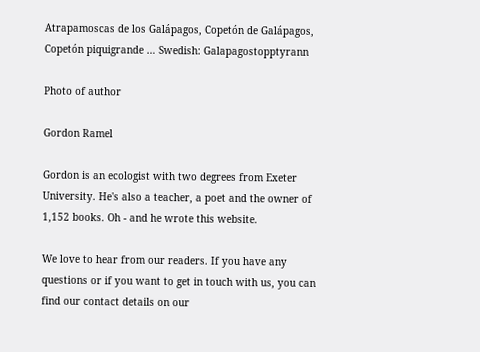Atrapamoscas de los Galápagos, Copetón de Galápagos, Copetón piquigrande … Swedish: Galapagostopptyrann

Photo of author

Gordon Ramel

Gordon is an ecologist with two degrees from Exeter University. He's also a teacher, a poet and the owner of 1,152 books. Oh - and he wrote this website.

We love to hear from our readers. If you have any questions or if you want to get in touch with us, you can find our contact details on our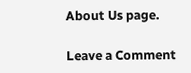About Us page.

Leave a Comment